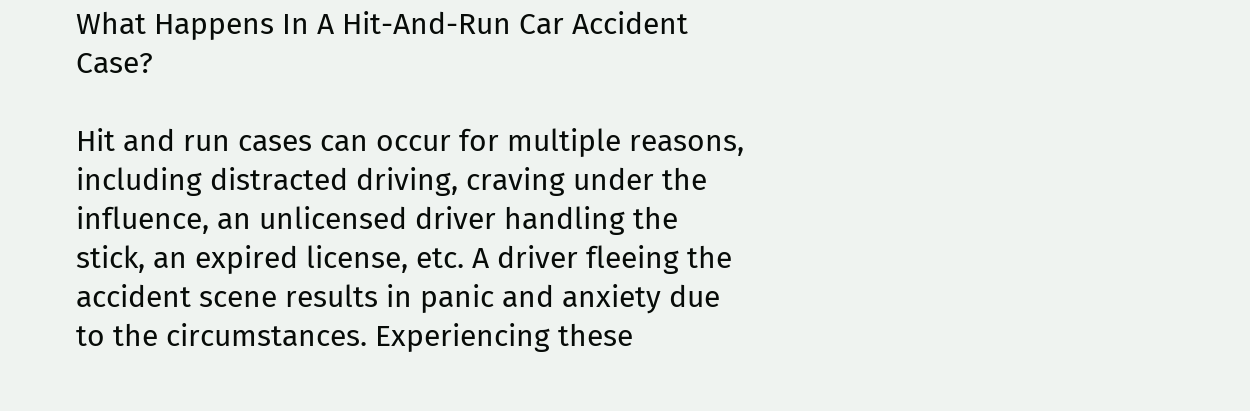What Happens In A Hit-And-Run Car Accident Case?

Hit and run cases can occur for multiple reasons, including distracted driving, craving under the influence, an unlicensed driver handling the stick, an expired license, etc. A driver fleeing the accident scene results in panic and anxiety due to the circumstances. Experiencing these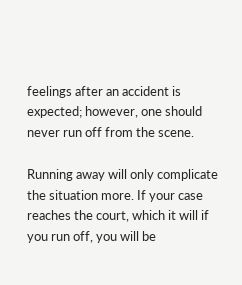feelings after an accident is expected; however, one should never run off from the scene.

Running away will only complicate the situation more. If your case reaches the court, which it will if you run off, you will be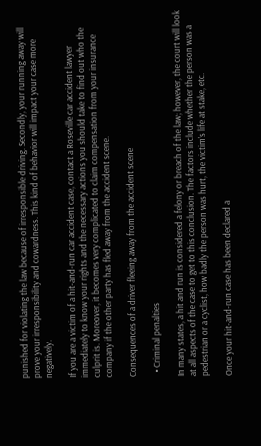punished for violating the law because of irresponsible driving. Secondly, your running away will prove your irresponsibility and cowardness. This kind of behavior will impact your case more negatively.

If you are a victim of a hit-and-run car accident case, contact a Roseville car accident lawyer immediately to know your rights and the necessary actions you should take to find out who the culprit is. Moreover, it becomes very complicated to claim compensation from your insurance company if the other party has fled away from the accident scene.

Consequences of a driver fleeing away from the accident scene

  • Criminal penalties

In many states, a hit and run is considered a felony or breach of the law; however, the court will look at all aspects of the case to get to this conclusion. The factors include whether the person was a pedestrian or a cyclist, how badly the person was hurt, the victim’s life at stake, etc.

Once your hit-and-run case has been declared a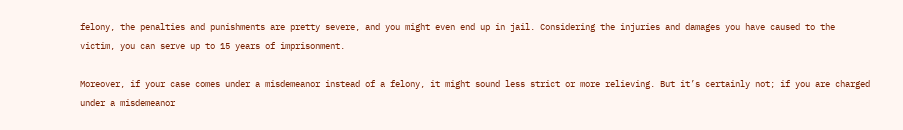felony, the penalties and punishments are pretty severe, and you might even end up in jail. Considering the injuries and damages you have caused to the victim, you can serve up to 15 years of imprisonment.

Moreover, if your case comes under a misdemeanor instead of a felony, it might sound less strict or more relieving. But it’s certainly not; if you are charged under a misdemeanor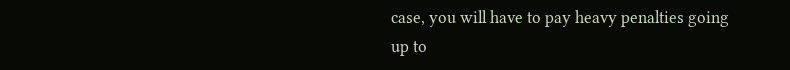case, you will have to pay heavy penalties going up to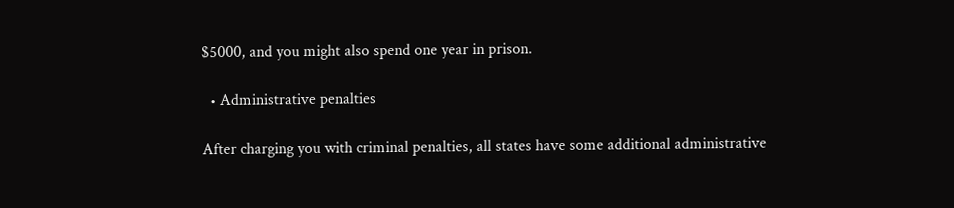$5000, and you might also spend one year in prison.

  • Administrative penalties

After charging you with criminal penalties, all states have some additional administrative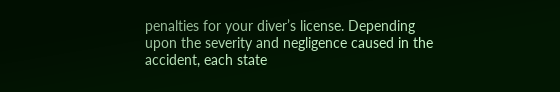penalties for your diver’s license. Depending upon the severity and negligence caused in the accident, each state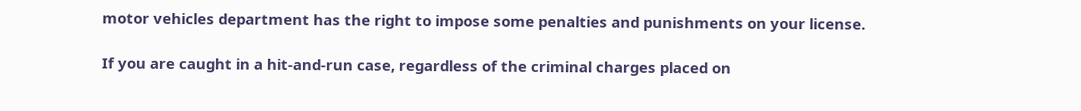motor vehicles department has the right to impose some penalties and punishments on your license.

If you are caught in a hit-and-run case, regardless of the criminal charges placed on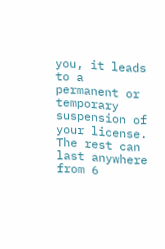you, it leads to a permanent or temporary suspension of your license. The rest can last anywhere from 6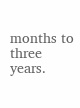months to three years.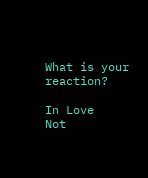What is your reaction?

In Love
Not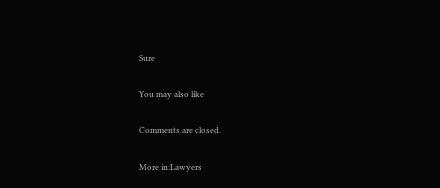Sure

You may also like

Comments are closed.

More in:Lawyers